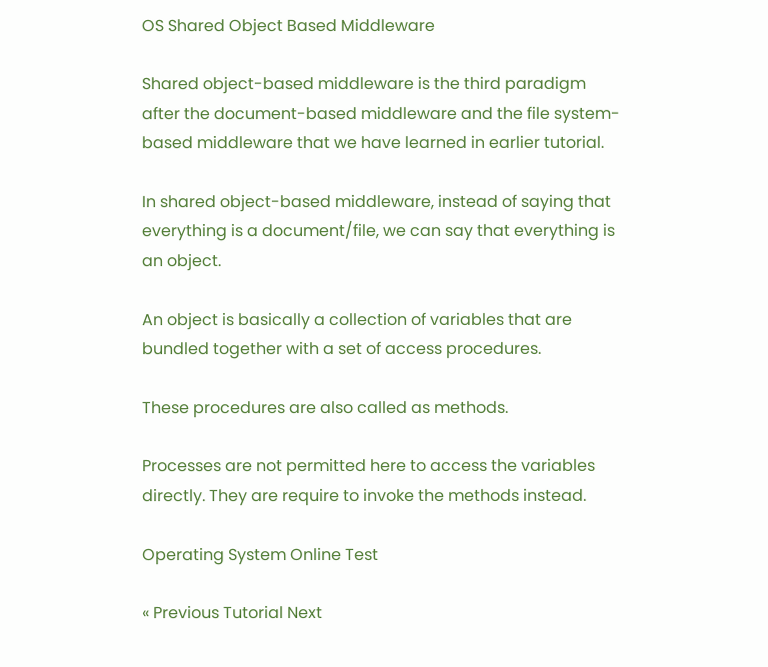OS Shared Object Based Middleware

Shared object-based middleware is the third paradigm after the document-based middleware and the file system-based middleware that we have learned in earlier tutorial.

In shared object-based middleware, instead of saying that everything is a document/file, we can say that everything is an object.

An object is basically a collection of variables that are bundled together with a set of access procedures.

These procedures are also called as methods.

Processes are not permitted here to access the variables directly. They are require to invoke the methods instead.

Operating System Online Test

« Previous Tutorial Next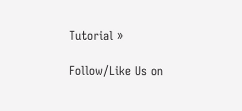Tutorial »

Follow/Like Us on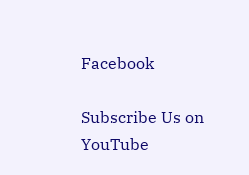Facebook

Subscribe Us on YouTube